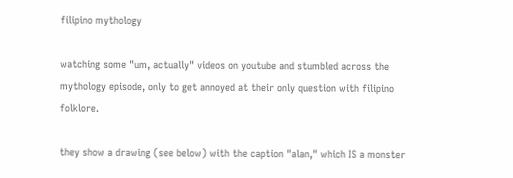filipino mythology

watching some "um, actually" videos on youtube and stumbled across the mythology episode, only to get annoyed at their only question with filipino folklore.

they show a drawing (see below) with the caption "alan," which IS a monster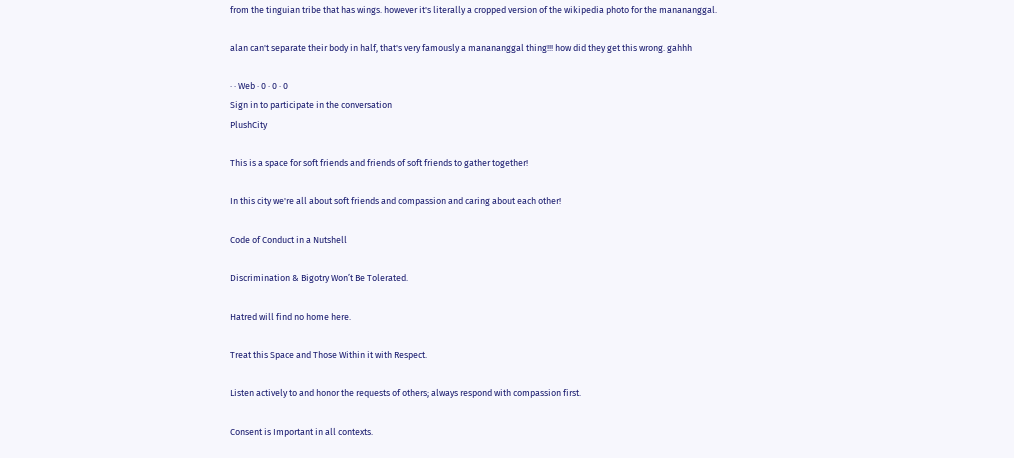from the tinguian tribe that has wings. however it's literally a cropped version of the wikipedia photo for the manananggal.

alan can't separate their body in half, that's very famously a manananggal thing!!! how did they get this wrong. gahhh

· · Web · 0 · 0 · 0
Sign in to participate in the conversation
PlushCity

This is a space for soft friends and friends of soft friends to gather together!

In this city we're all about soft friends and compassion and caring about each other!

Code of Conduct in a Nutshell

Discrimination & Bigotry Won’t Be Tolerated.

Hatred will find no home here.

Treat this Space and Those Within it with Respect.

Listen actively to and honor the requests of others; always respond with compassion first.

Consent is Important in all contexts.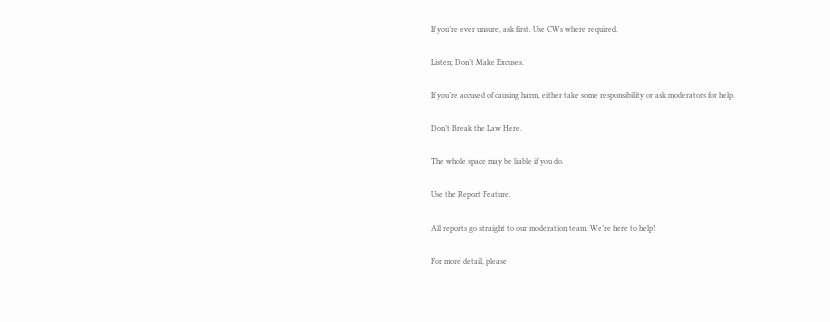If you’re ever unsure, ask first. Use CWs where required.

Listen; Don’t Make Excuses.

If you’re accused of causing harm, either take some responsibility or ask moderators for help.

Don’t Break the Law Here.

The whole space may be liable if you do.

Use the Report Feature.

All reports go straight to our moderation team. We’re here to help!

For more detail, please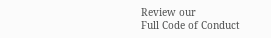Review our
Full Code of Conduct